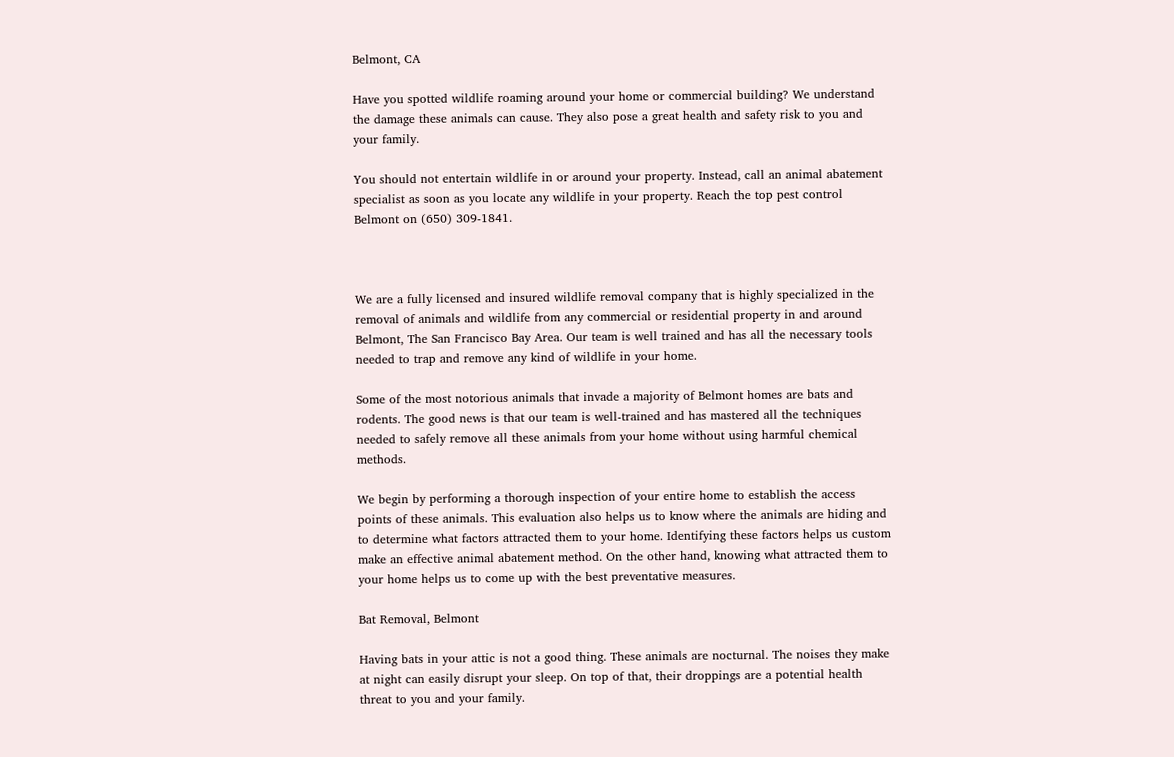Belmont, CA

Have you spotted wildlife roaming around your home or commercial building? We understand the damage these animals can cause. They also pose a great health and safety risk to you and your family.

You should not entertain wildlife in or around your property. Instead, call an animal abatement specialist as soon as you locate any wildlife in your property. Reach the top pest control Belmont on (650) 309-1841.



We are a fully licensed and insured wildlife removal company that is highly specialized in the removal of animals and wildlife from any commercial or residential property in and around Belmont, The San Francisco Bay Area. Our team is well trained and has all the necessary tools needed to trap and remove any kind of wildlife in your home.

Some of the most notorious animals that invade a majority of Belmont homes are bats and rodents. The good news is that our team is well-trained and has mastered all the techniques needed to safely remove all these animals from your home without using harmful chemical methods.

We begin by performing a thorough inspection of your entire home to establish the access points of these animals. This evaluation also helps us to know where the animals are hiding and to determine what factors attracted them to your home. Identifying these factors helps us custom make an effective animal abatement method. On the other hand, knowing what attracted them to your home helps us to come up with the best preventative measures.

Bat Removal, Belmont

Having bats in your attic is not a good thing. These animals are nocturnal. The noises they make at night can easily disrupt your sleep. On top of that, their droppings are a potential health threat to you and your family.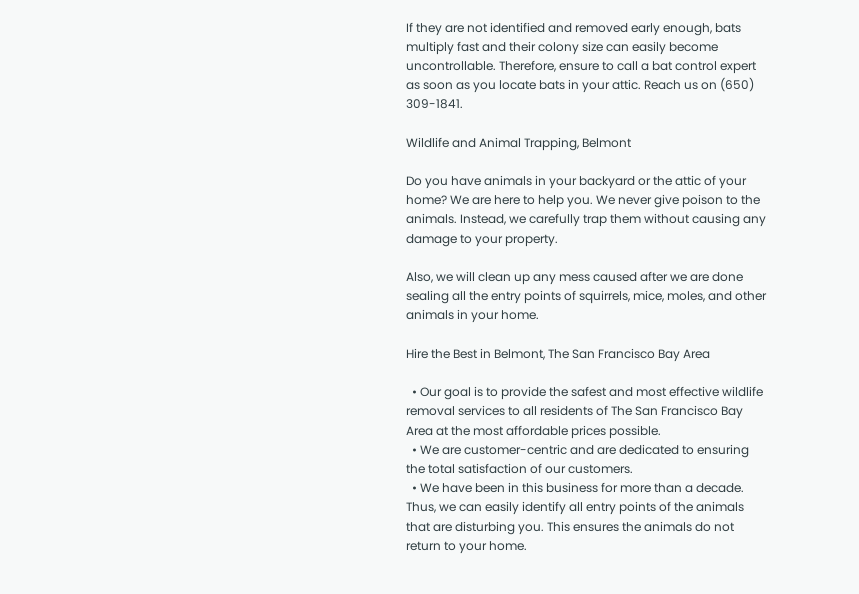If they are not identified and removed early enough, bats multiply fast and their colony size can easily become uncontrollable. Therefore, ensure to call a bat control expert as soon as you locate bats in your attic. Reach us on (650) 309-1841.

Wildlife and Animal Trapping, Belmont

Do you have animals in your backyard or the attic of your home? We are here to help you. We never give poison to the animals. Instead, we carefully trap them without causing any damage to your property.

Also, we will clean up any mess caused after we are done sealing all the entry points of squirrels, mice, moles, and other animals in your home.

Hire the Best in Belmont, The San Francisco Bay Area

  • Our goal is to provide the safest and most effective wildlife removal services to all residents of The San Francisco Bay Area at the most affordable prices possible.
  • We are customer-centric and are dedicated to ensuring the total satisfaction of our customers.
  • We have been in this business for more than a decade. Thus, we can easily identify all entry points of the animals that are disturbing you. This ensures the animals do not return to your home.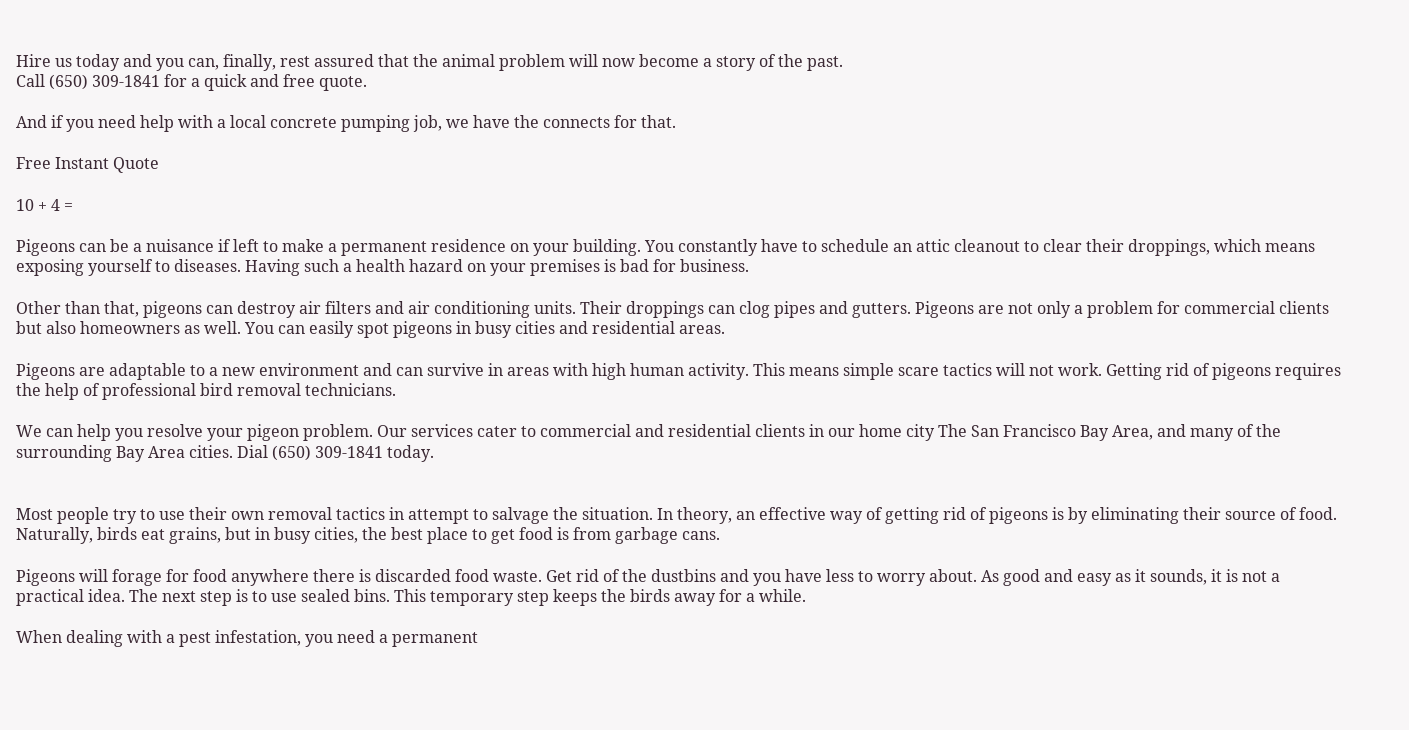Hire us today and you can, finally, rest assured that the animal problem will now become a story of the past.
Call (650) 309-1841 for a quick and free quote.

And if you need help with a local concrete pumping job, we have the connects for that.

Free Instant Quote

10 + 4 =

Pigeons can be a nuisance if left to make a permanent residence on your building. You constantly have to schedule an attic cleanout to clear their droppings, which means exposing yourself to diseases. Having such a health hazard on your premises is bad for business.

Other than that, pigeons can destroy air filters and air conditioning units. Their droppings can clog pipes and gutters. Pigeons are not only a problem for commercial clients but also homeowners as well. You can easily spot pigeons in busy cities and residential areas.

Pigeons are adaptable to a new environment and can survive in areas with high human activity. This means simple scare tactics will not work. Getting rid of pigeons requires the help of professional bird removal technicians.

We can help you resolve your pigeon problem. Our services cater to commercial and residential clients in our home city The San Francisco Bay Area, and many of the surrounding Bay Area cities. Dial (650) 309-1841 today.


Most people try to use their own removal tactics in attempt to salvage the situation. In theory, an effective way of getting rid of pigeons is by eliminating their source of food. Naturally, birds eat grains, but in busy cities, the best place to get food is from garbage cans.

Pigeons will forage for food anywhere there is discarded food waste. Get rid of the dustbins and you have less to worry about. As good and easy as it sounds, it is not a practical idea. The next step is to use sealed bins. This temporary step keeps the birds away for a while.

When dealing with a pest infestation, you need a permanent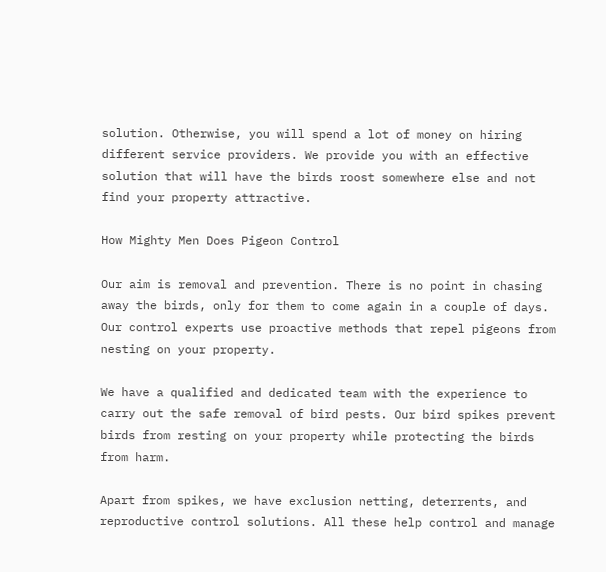solution. Otherwise, you will spend a lot of money on hiring different service providers. We provide you with an effective solution that will have the birds roost somewhere else and not find your property attractive.

How Mighty Men Does Pigeon Control

Our aim is removal and prevention. There is no point in chasing away the birds, only for them to come again in a couple of days. Our control experts use proactive methods that repel pigeons from nesting on your property.

We have a qualified and dedicated team with the experience to carry out the safe removal of bird pests. Our bird spikes prevent birds from resting on your property while protecting the birds from harm.

Apart from spikes, we have exclusion netting, deterrents, and reproductive control solutions. All these help control and manage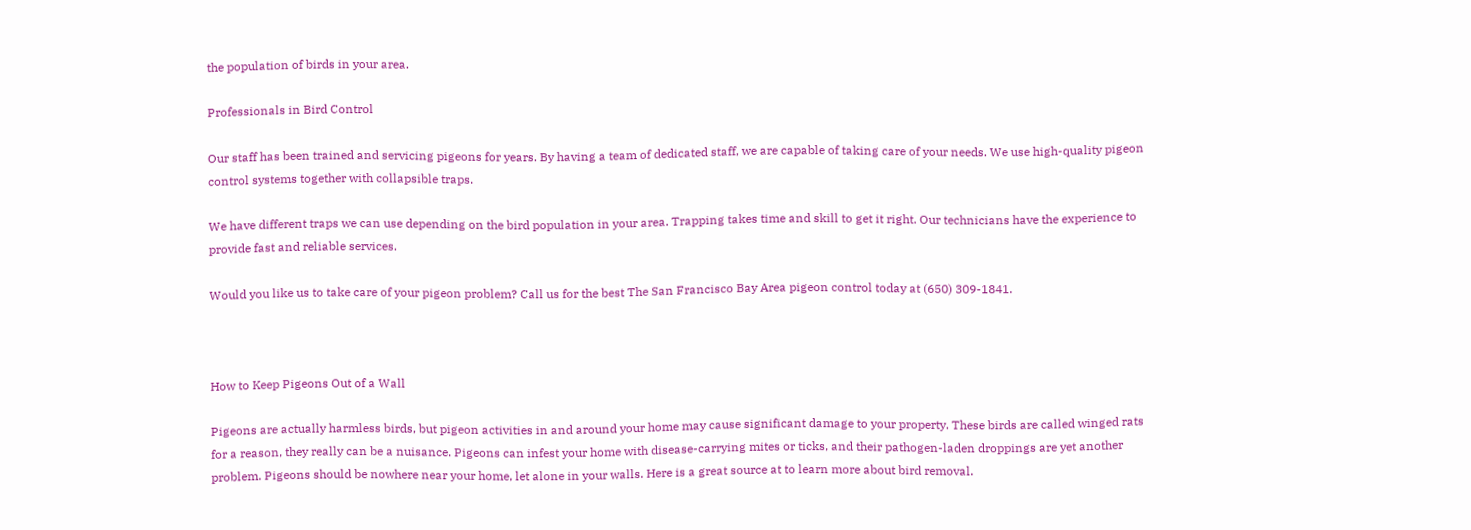the population of birds in your area.

Professionals in Bird Control

Our staff has been trained and servicing pigeons for years. By having a team of dedicated staff, we are capable of taking care of your needs. We use high-quality pigeon control systems together with collapsible traps.

We have different traps we can use depending on the bird population in your area. Trapping takes time and skill to get it right. Our technicians have the experience to provide fast and reliable services.

Would you like us to take care of your pigeon problem? Call us for the best The San Francisco Bay Area pigeon control today at (650) 309-1841.



How to Keep Pigeons Out of a Wall

Pigeons are actually harmless birds, but pigeon activities in and around your home may cause significant damage to your property. These birds are called winged rats for a reason, they really can be a nuisance. Pigeons can infest your home with disease-carrying mites or ticks, and their pathogen-laden droppings are yet another problem. Pigeons should be nowhere near your home, let alone in your walls. Here is a great source at to learn more about bird removal.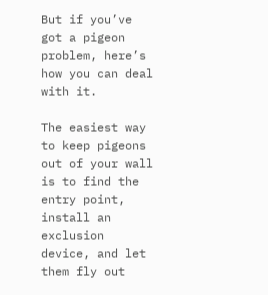But if you’ve got a pigeon problem, here’s how you can deal with it.

The easiest way to keep pigeons out of your wall is to find the entry point, install an exclusion device, and let them fly out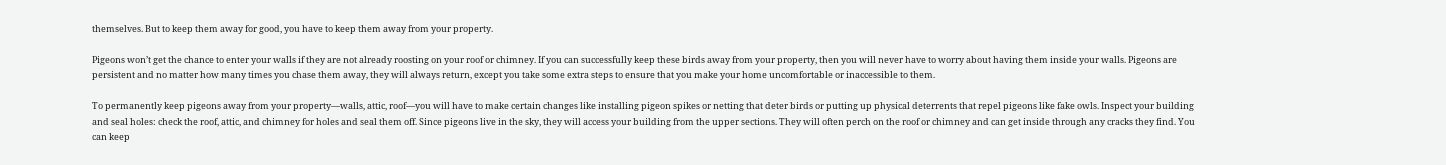themselves. But to keep them away for good, you have to keep them away from your property.

Pigeons won’t get the chance to enter your walls if they are not already roosting on your roof or chimney. If you can successfully keep these birds away from your property, then you will never have to worry about having them inside your walls. Pigeons are persistent and no matter how many times you chase them away, they will always return, except you take some extra steps to ensure that you make your home uncomfortable or inaccessible to them.

To permanently keep pigeons away from your property—walls, attic, roof—you will have to make certain changes like installing pigeon spikes or netting that deter birds or putting up physical deterrents that repel pigeons like fake owls. Inspect your building and seal holes: check the roof, attic, and chimney for holes and seal them off. Since pigeons live in the sky, they will access your building from the upper sections. They will often perch on the roof or chimney and can get inside through any cracks they find. You can keep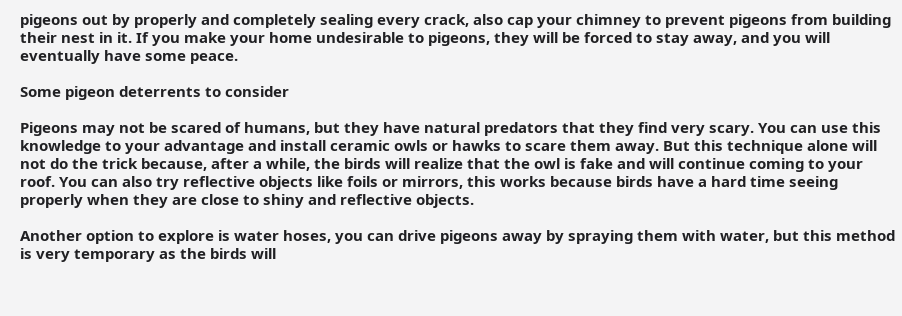pigeons out by properly and completely sealing every crack, also cap your chimney to prevent pigeons from building their nest in it. If you make your home undesirable to pigeons, they will be forced to stay away, and you will eventually have some peace.

Some pigeon deterrents to consider

Pigeons may not be scared of humans, but they have natural predators that they find very scary. You can use this knowledge to your advantage and install ceramic owls or hawks to scare them away. But this technique alone will not do the trick because, after a while, the birds will realize that the owl is fake and will continue coming to your roof. You can also try reflective objects like foils or mirrors, this works because birds have a hard time seeing properly when they are close to shiny and reflective objects.

Another option to explore is water hoses, you can drive pigeons away by spraying them with water, but this method is very temporary as the birds will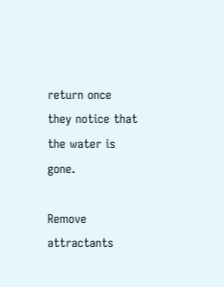return once they notice that the water is gone.

Remove attractants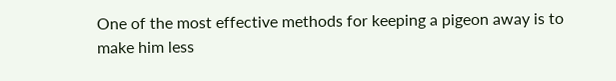One of the most effective methods for keeping a pigeon away is to make him less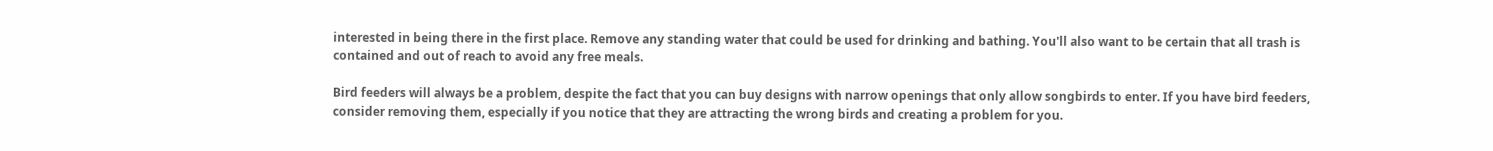interested in being there in the first place. Remove any standing water that could be used for drinking and bathing. You'll also want to be certain that all trash is contained and out of reach to avoid any free meals.

Bird feeders will always be a problem, despite the fact that you can buy designs with narrow openings that only allow songbirds to enter. If you have bird feeders, consider removing them, especially if you notice that they are attracting the wrong birds and creating a problem for you.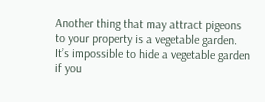Another thing that may attract pigeons to your property is a vegetable garden. It’s impossible to hide a vegetable garden if you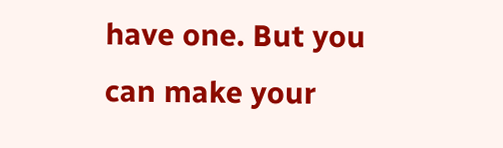have one. But you can make your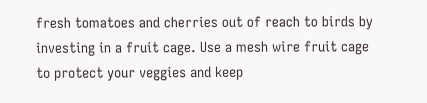fresh tomatoes and cherries out of reach to birds by investing in a fruit cage. Use a mesh wire fruit cage to protect your veggies and keep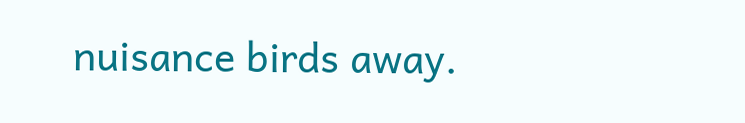nuisance birds away.